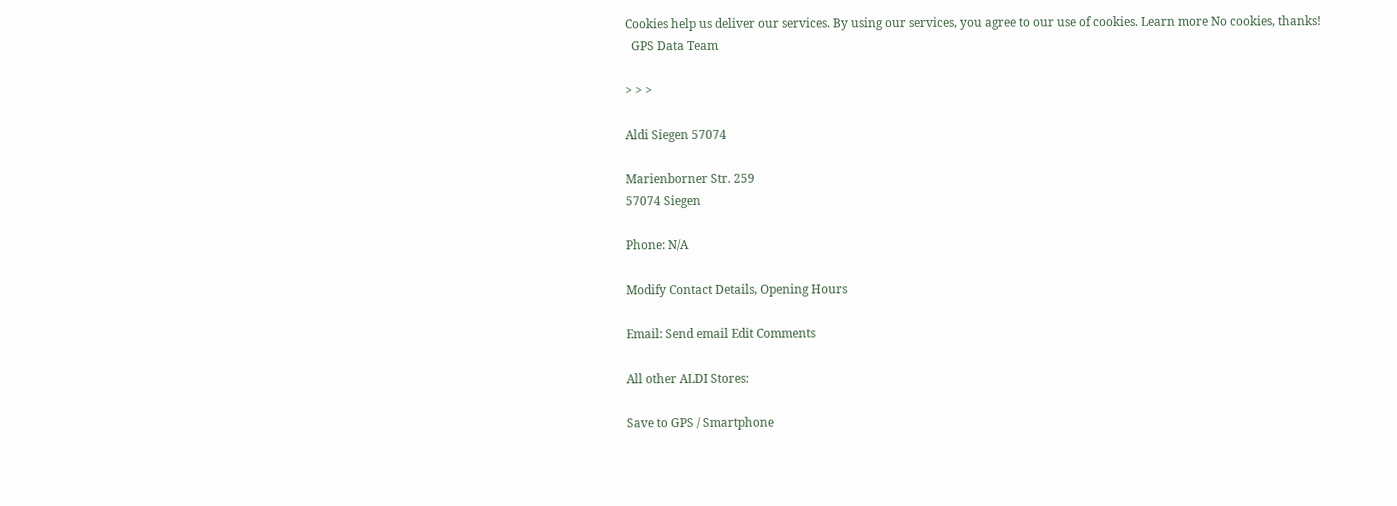Cookies help us deliver our services. By using our services, you agree to our use of cookies. Learn more No cookies, thanks!
  GPS Data Team

> > >

Aldi Siegen 57074

Marienborner Str. 259
57074 Siegen

Phone: N/A

Modify Contact Details, Opening Hours

Email: Send email Edit Comments

All other ALDI Stores:

Save to GPS / Smartphone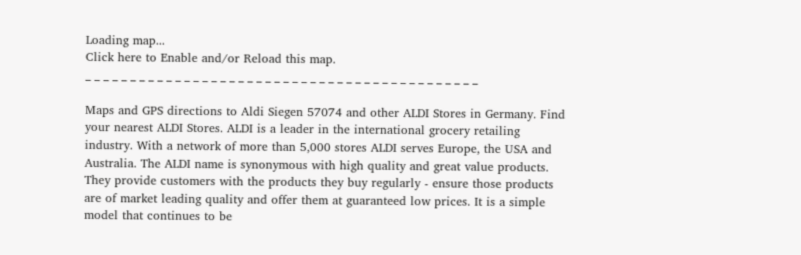Loading map...
Click here to Enable and/or Reload this map.
_ _ _ _ _ _ _ _ _ _ _ _ _ _ _ _ _ _ _ _ _ _ _ _ _ _ _ _ _ _ _ _ _ _ _ _ _ _ _ _ _ _ _ _

Maps and GPS directions to Aldi Siegen 57074 and other ALDI Stores in Germany. Find your nearest ALDI Stores. ALDI is a leader in the international grocery retailing industry. With a network of more than 5,000 stores ALDI serves Europe, the USA and Australia. The ALDI name is synonymous with high quality and great value products. They provide customers with the products they buy regularly - ensure those products are of market leading quality and offer them at guaranteed low prices. It is a simple model that continues to be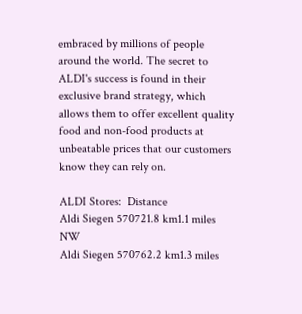embraced by millions of people around the world. The secret to ALDI's success is found in their exclusive brand strategy, which allows them to offer excellent quality food and non-food products at unbeatable prices that our customers know they can rely on.

ALDI Stores:  Distance
Aldi Siegen 570721.8 km1.1 miles NW
Aldi Siegen 570762.2 km1.3 miles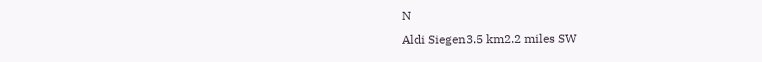N
Aldi Siegen3.5 km2.2 miles SW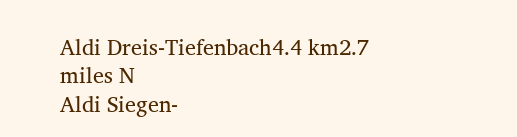Aldi Dreis-Tiefenbach4.4 km2.7 miles N
Aldi Siegen-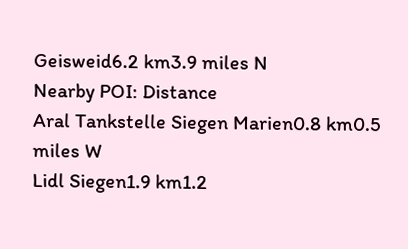Geisweid6.2 km3.9 miles N
Nearby POI: Distance
Aral Tankstelle Siegen Marien0.8 km0.5 miles W
Lidl Siegen1.9 km1.2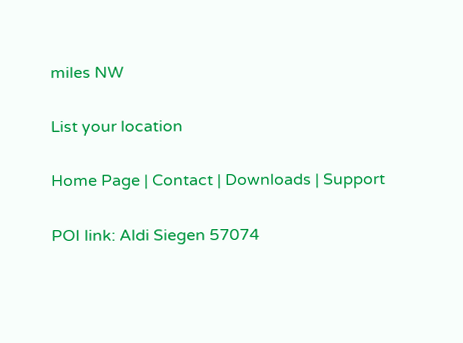miles NW

List your location

Home Page | Contact | Downloads | Support

POI link: Aldi Siegen 57074